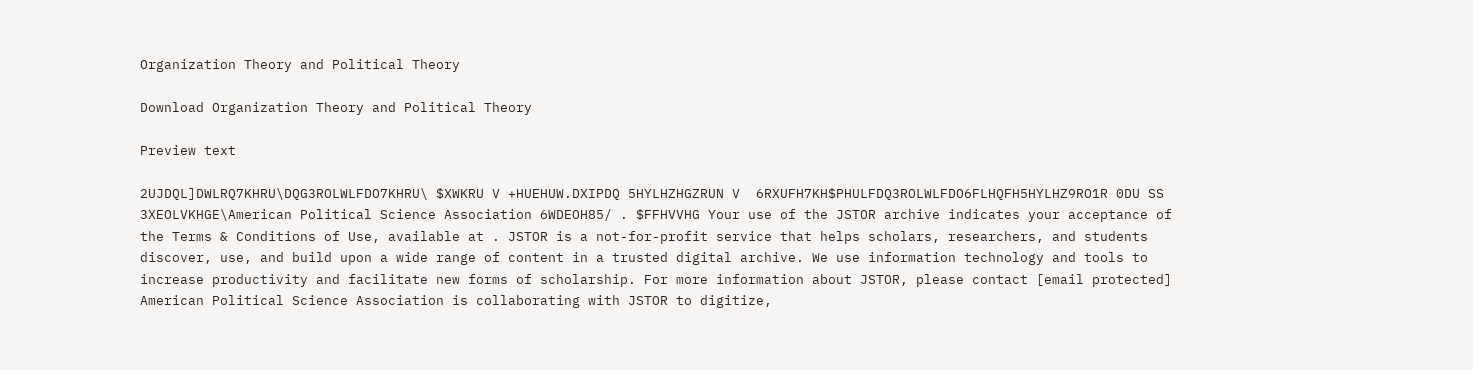Organization Theory and Political Theory

Download Organization Theory and Political Theory

Preview text

2UJDQL]DWLRQ7KHRU\DQG3ROLWLFDO7KHRU\ $XWKRU V +HUEHUW.DXIPDQ 5HYLHZHGZRUN V  6RXUFH7KH$PHULFDQ3ROLWLFDO6FLHQFH5HYLHZ9RO1R 0DU SS 3XEOLVKHGE\American Political Science Association 6WDEOH85/ . $FFHVVHG Your use of the JSTOR archive indicates your acceptance of the Terms & Conditions of Use, available at . JSTOR is a not-for-profit service that helps scholars, researchers, and students discover, use, and build upon a wide range of content in a trusted digital archive. We use information technology and tools to increase productivity and facilitate new forms of scholarship. For more information about JSTOR, please contact [email protected]
American Political Science Association is collaborating with JSTOR to digitize,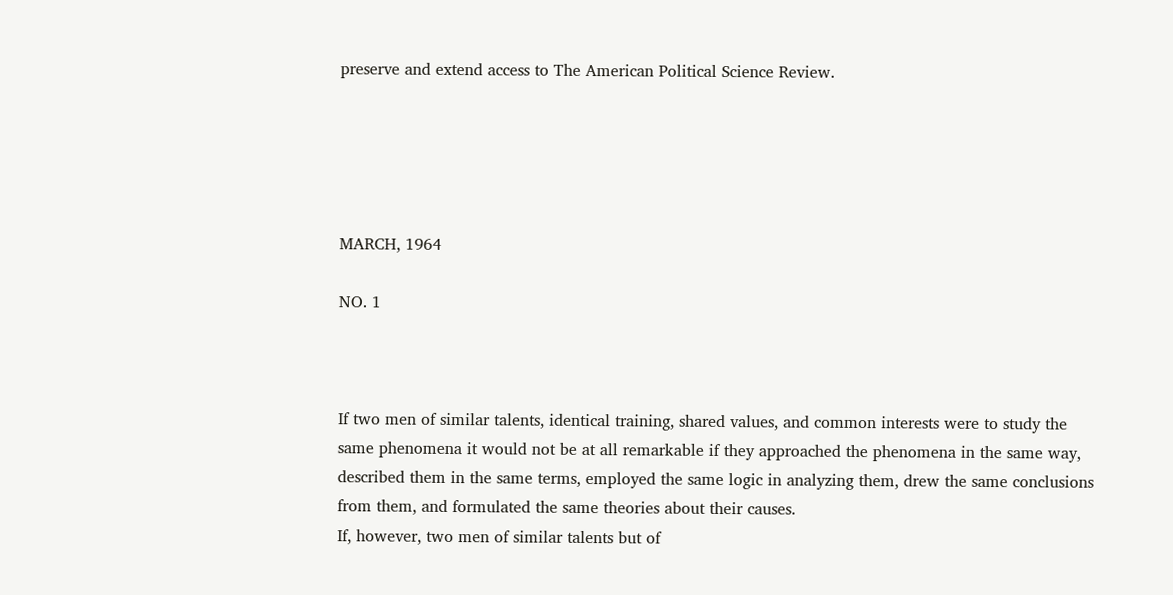preserve and extend access to The American Political Science Review.





MARCH, 1964

NO. 1



If two men of similar talents, identical training, shared values, and common interests were to study the same phenomena it would not be at all remarkable if they approached the phenomena in the same way, described them in the same terms, employed the same logic in analyzing them, drew the same conclusions from them, and formulated the same theories about their causes.
If, however, two men of similar talents but of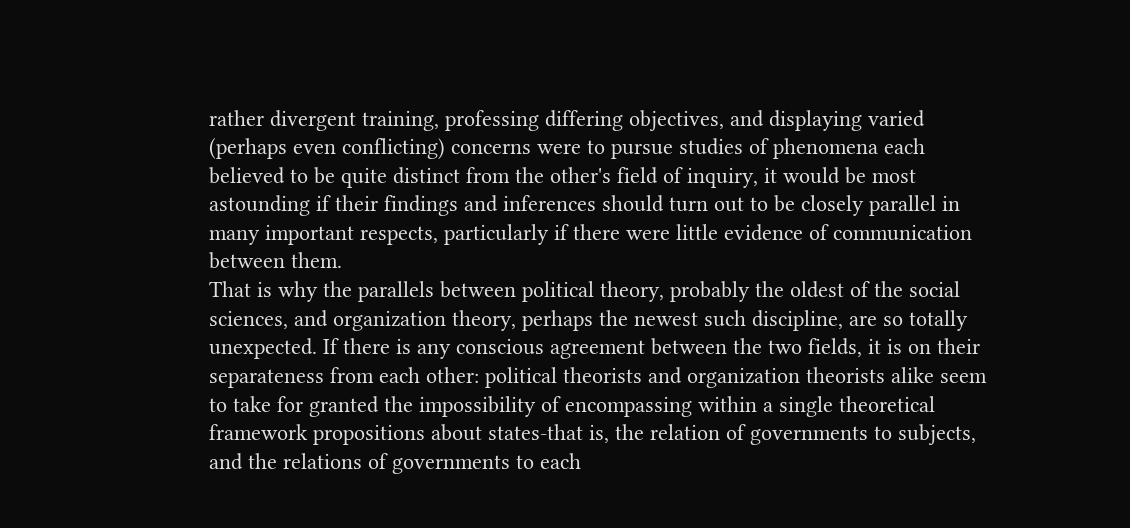rather divergent training, professing differing objectives, and displaying varied (perhaps even conflicting) concerns were to pursue studies of phenomena each believed to be quite distinct from the other's field of inquiry, it would be most astounding if their findings and inferences should turn out to be closely parallel in many important respects, particularly if there were little evidence of communication between them.
That is why the parallels between political theory, probably the oldest of the social sciences, and organization theory, perhaps the newest such discipline, are so totally unexpected. If there is any conscious agreement between the two fields, it is on their separateness from each other: political theorists and organization theorists alike seem to take for granted the impossibility of encompassing within a single theoretical framework propositions about states-that is, the relation of governments to subjects, and the relations of governments to each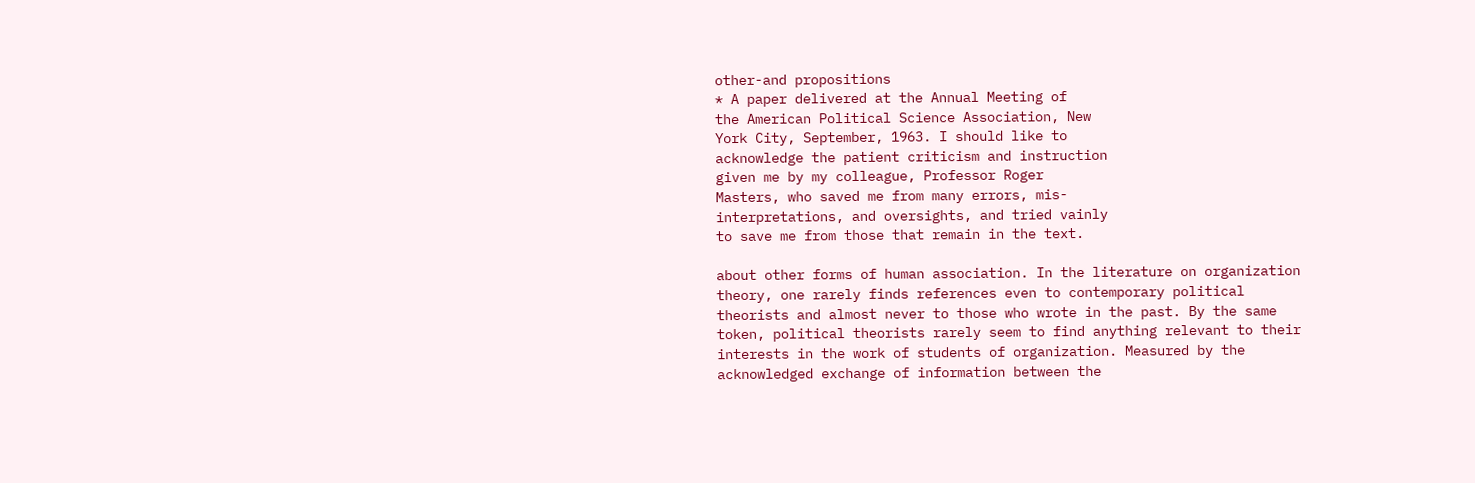other-and propositions
* A paper delivered at the Annual Meeting of
the American Political Science Association, New
York City, September, 1963. I should like to
acknowledge the patient criticism and instruction
given me by my colleague, Professor Roger
Masters, who saved me from many errors, mis-
interpretations, and oversights, and tried vainly
to save me from those that remain in the text.

about other forms of human association. In the literature on organization theory, one rarely finds references even to contemporary political theorists and almost never to those who wrote in the past. By the same token, political theorists rarely seem to find anything relevant to their interests in the work of students of organization. Measured by the acknowledged exchange of information between the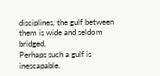disciplines, the gulf between them is wide and seldom bridged.
Perhaps such a gulf is inescapable.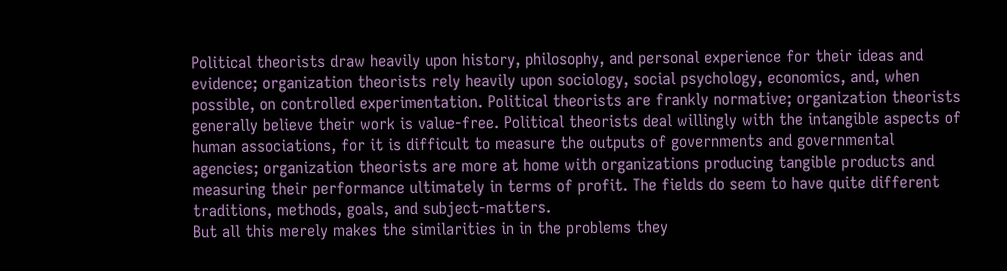Political theorists draw heavily upon history, philosophy, and personal experience for their ideas and evidence; organization theorists rely heavily upon sociology, social psychology, economics, and, when possible, on controlled experimentation. Political theorists are frankly normative; organization theorists generally believe their work is value-free. Political theorists deal willingly with the intangible aspects of human associations, for it is difficult to measure the outputs of governments and governmental agencies; organization theorists are more at home with organizations producing tangible products and measuring their performance ultimately in terms of profit. The fields do seem to have quite different traditions, methods, goals, and subject-matters.
But all this merely makes the similarities in in the problems they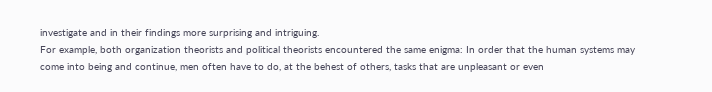investigate and in their findings more surprising and intriguing.
For example, both organization theorists and political theorists encountered the same enigma: In order that the human systems may come into being and continue, men often have to do, at the behest of others, tasks that are unpleasant or even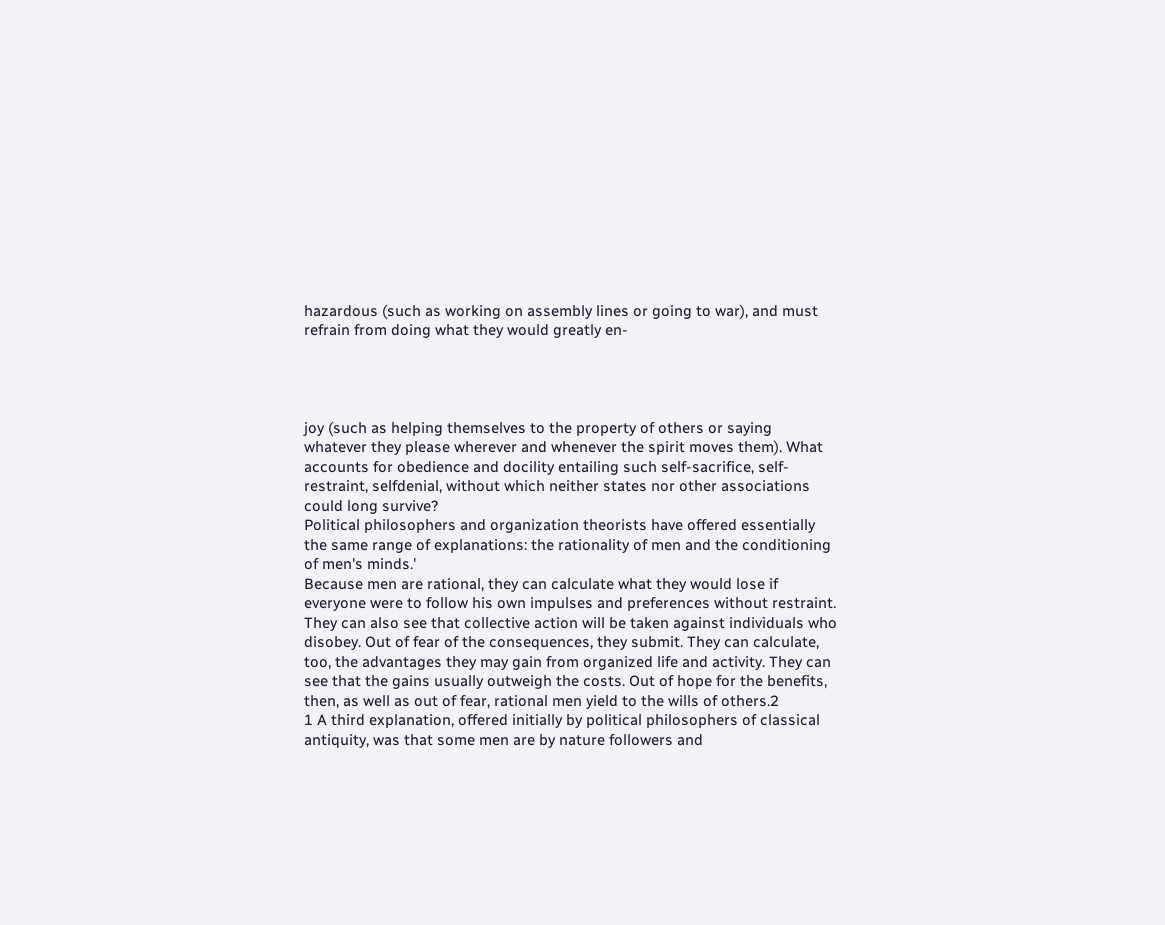hazardous (such as working on assembly lines or going to war), and must refrain from doing what they would greatly en-




joy (such as helping themselves to the property of others or saying whatever they please wherever and whenever the spirit moves them). What accounts for obedience and docility entailing such self-sacrifice, self-restraint, selfdenial, without which neither states nor other associations could long survive?
Political philosophers and organization theorists have offered essentially the same range of explanations: the rationality of men and the conditioning of men's minds.'
Because men are rational, they can calculate what they would lose if everyone were to follow his own impulses and preferences without restraint. They can also see that collective action will be taken against individuals who disobey. Out of fear of the consequences, they submit. They can calculate, too, the advantages they may gain from organized life and activity. They can see that the gains usually outweigh the costs. Out of hope for the benefits, then, as well as out of fear, rational men yield to the wills of others.2
1 A third explanation, offered initially by political philosophers of classical antiquity, was that some men are by nature followers and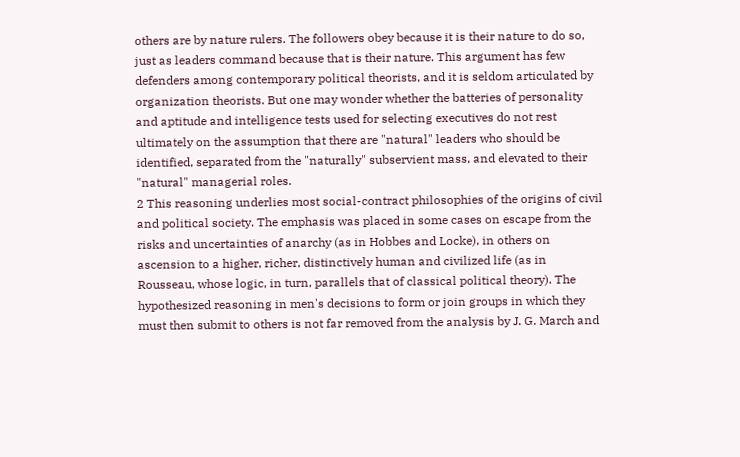others are by nature rulers. The followers obey because it is their nature to do so, just as leaders command because that is their nature. This argument has few defenders among contemporary political theorists, and it is seldom articulated by organization theorists. But one may wonder whether the batteries of personality and aptitude and intelligence tests used for selecting executives do not rest ultimately on the assumption that there are "natural" leaders who should be identified, separated from the "naturally" subservient mass, and elevated to their "natural" managerial roles.
2 This reasoning underlies most social-contract philosophies of the origins of civil and political society. The emphasis was placed in some cases on escape from the risks and uncertainties of anarchy (as in Hobbes and Locke), in others on ascension to a higher, richer, distinctively human and civilized life (as in Rousseau, whose logic, in turn, parallels that of classical political theory). The hypothesized reasoning in men's decisions to form or join groups in which they must then submit to others is not far removed from the analysis by J. G. March and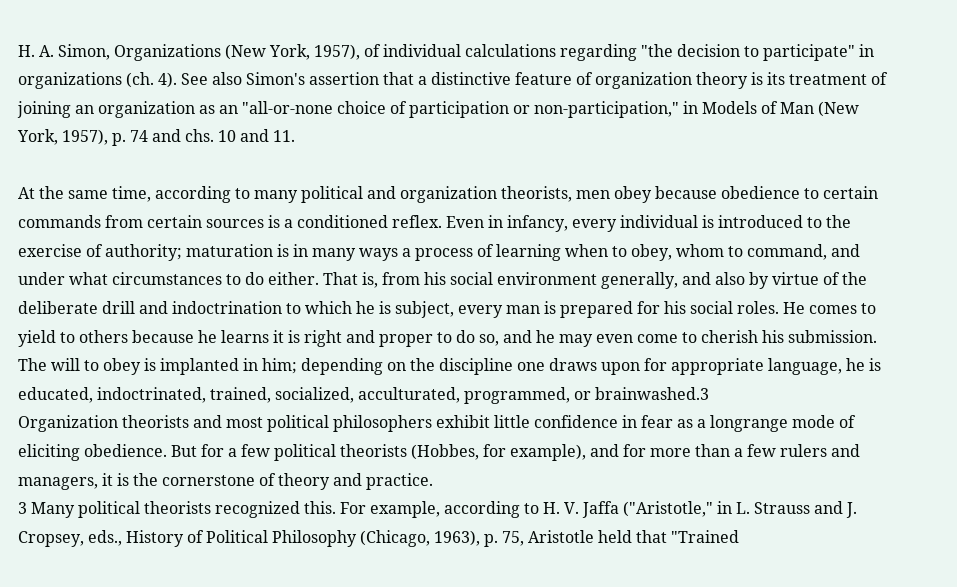H. A. Simon, Organizations (New York, 1957), of individual calculations regarding "the decision to participate" in organizations (ch. 4). See also Simon's assertion that a distinctive feature of organization theory is its treatment of joining an organization as an "all-or-none choice of participation or non-participation," in Models of Man (New York, 1957), p. 74 and chs. 10 and 11.

At the same time, according to many political and organization theorists, men obey because obedience to certain commands from certain sources is a conditioned reflex. Even in infancy, every individual is introduced to the exercise of authority; maturation is in many ways a process of learning when to obey, whom to command, and under what circumstances to do either. That is, from his social environment generally, and also by virtue of the deliberate drill and indoctrination to which he is subject, every man is prepared for his social roles. He comes to yield to others because he learns it is right and proper to do so, and he may even come to cherish his submission. The will to obey is implanted in him; depending on the discipline one draws upon for appropriate language, he is educated, indoctrinated, trained, socialized, acculturated, programmed, or brainwashed.3
Organization theorists and most political philosophers exhibit little confidence in fear as a longrange mode of eliciting obedience. But for a few political theorists (Hobbes, for example), and for more than a few rulers and managers, it is the cornerstone of theory and practice.
3 Many political theorists recognized this. For example, according to H. V. Jaffa ("Aristotle," in L. Strauss and J. Cropsey, eds., History of Political Philosophy (Chicago, 1963), p. 75, Aristotle held that "Trained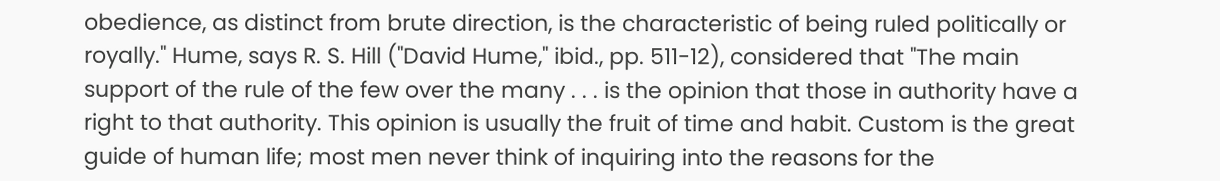obedience, as distinct from brute direction, is the characteristic of being ruled politically or royally." Hume, says R. S. Hill ("David Hume," ibid., pp. 511-12), considered that "The main support of the rule of the few over the many . . . is the opinion that those in authority have a right to that authority. This opinion is usually the fruit of time and habit. Custom is the great guide of human life; most men never think of inquiring into the reasons for the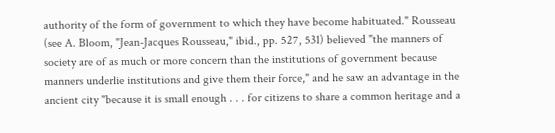authority of the form of government to which they have become habituated." Rousseau (see A. Bloom, "Jean-Jacques Rousseau," ibid., pp. 527, 531) believed "the manners of society are of as much or more concern than the institutions of government because manners underlie institutions and give them their force," and he saw an advantage in the ancient city "because it is small enough . . . for citizens to share a common heritage and a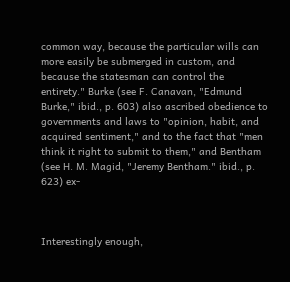common way, because the particular wills can more easily be submerged in custom, and because the statesman can control the entirety." Burke (see F. Canavan, "Edmund Burke," ibid., p. 603) also ascribed obedience to governments and laws to "opinion, habit, and acquired sentiment," and to the fact that "men think it right to submit to them," and Bentham (see H. M. Magid, "Jeremy Bentham." ibid., p. 623) ex-



Interestingly enough,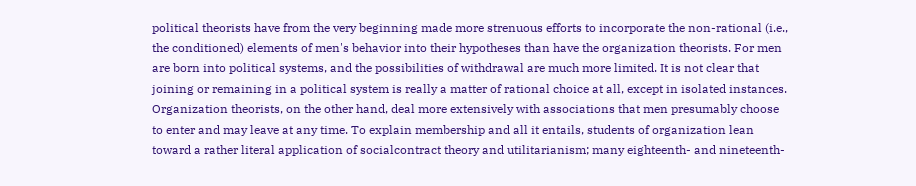political theorists have from the very beginning made more strenuous efforts to incorporate the non-rational (i.e., the conditioned) elements of men's behavior into their hypotheses than have the organization theorists. For men are born into political systems, and the possibilities of withdrawal are much more limited. It is not clear that joining or remaining in a political system is really a matter of rational choice at all, except in isolated instances. Organization theorists, on the other hand, deal more extensively with associations that men presumably choose to enter and may leave at any time. To explain membership and all it entails, students of organization lean toward a rather literal application of socialcontract theory and utilitarianism; many eighteenth- and nineteenth-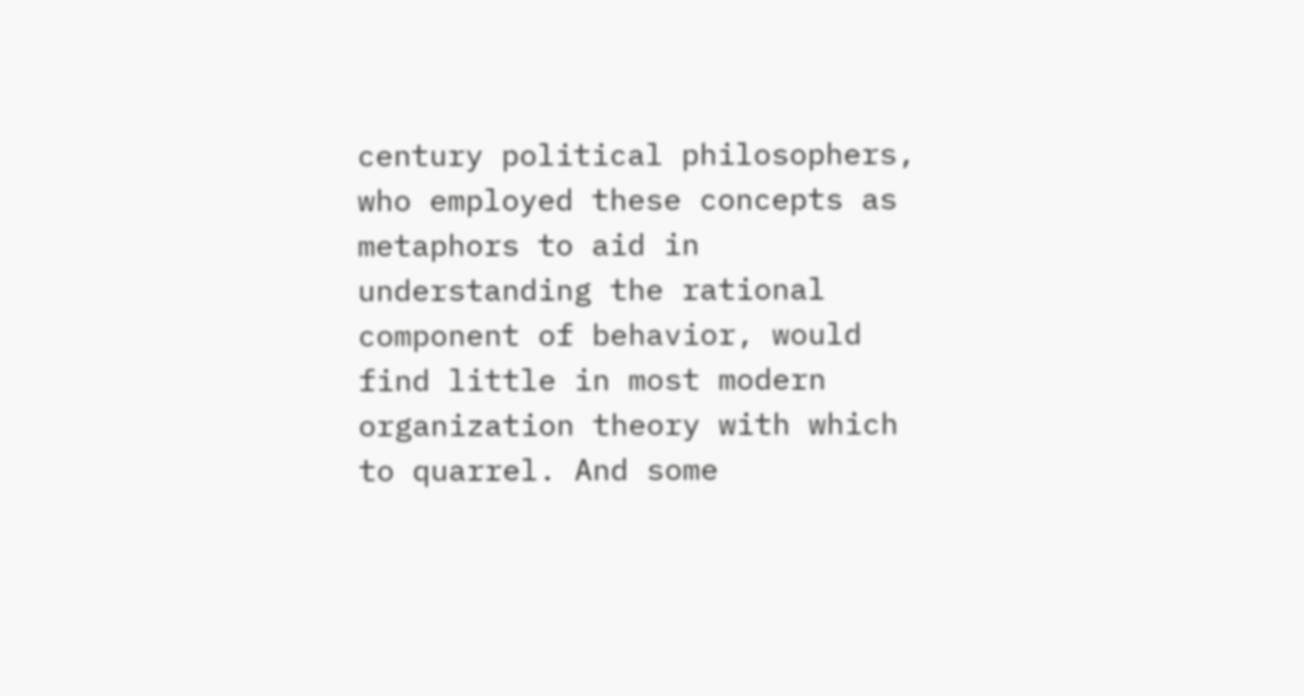century political philosophers, who employed these concepts as metaphors to aid in understanding the rational component of behavior, would find little in most modern organization theory with which to quarrel. And some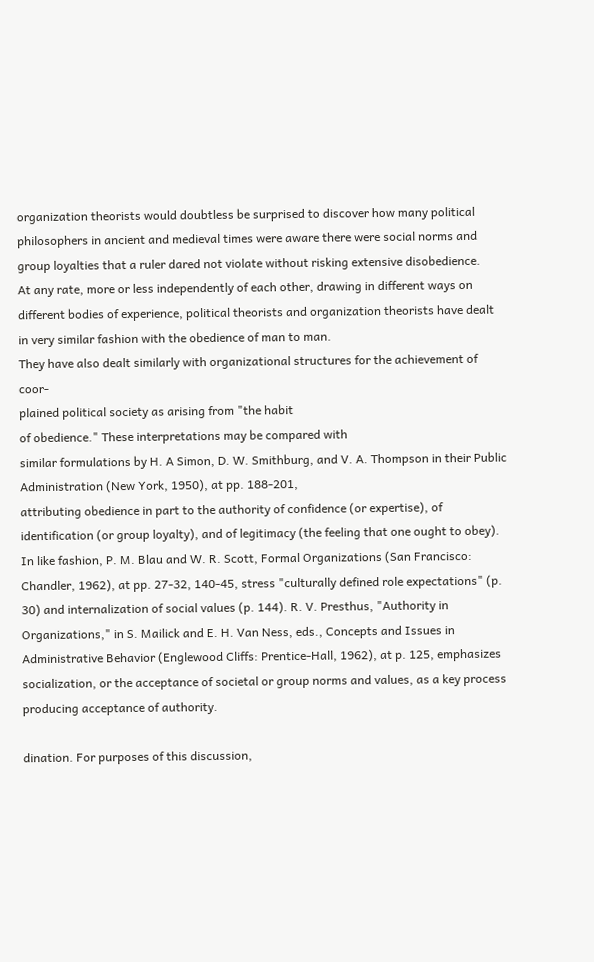organization theorists would doubtless be surprised to discover how many political philosophers in ancient and medieval times were aware there were social norms and group loyalties that a ruler dared not violate without risking extensive disobedience.
At any rate, more or less independently of each other, drawing in different ways on different bodies of experience, political theorists and organization theorists have dealt in very similar fashion with the obedience of man to man.
They have also dealt similarly with organizational structures for the achievement of coor-
plained political society as arising from "the habit
of obedience." These interpretations may be compared with
similar formulations by H. A Simon, D. W. Smithburg, and V. A. Thompson in their Public Administration (New York, 1950), at pp. 188-201,
attributing obedience in part to the authority of confidence (or expertise), of identification (or group loyalty), and of legitimacy (the feeling that one ought to obey). In like fashion, P. M. Blau and W. R. Scott, Formal Organizations (San Francisco: Chandler, 1962), at pp. 27-32, 140-45, stress "culturally defined role expectations" (p. 30) and internalization of social values (p. 144). R. V. Presthus, "Authority in Organizations," in S. Mailick and E. H. Van Ness, eds., Concepts and Issues in Administrative Behavior (Englewood Cliffs: Prentice-Hall, 1962), at p. 125, emphasizes socialization, or the acceptance of societal or group norms and values, as a key process producing acceptance of authority.

dination. For purposes of this discussion,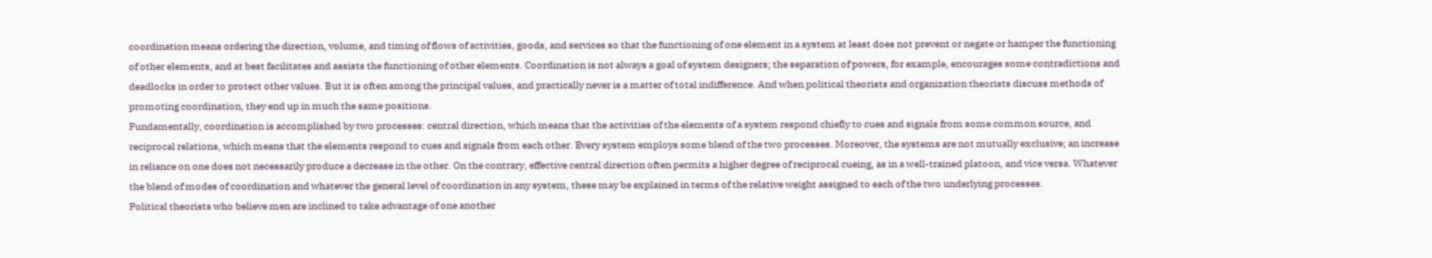coordination means ordering the direction, volume, and timing of flows of activities, goods, and services so that the functioning of one element in a system at least does not prevent or negate or hamper the functioning of other elements, and at best facilitates and assists the functioning of other elements. Coordination is not always a goal of system designers; the separation of powers, for example, encourages some contradictions and deadlocks in order to protect other values. But it is often among the principal values, and practically never is a matter of total indifference. And when political theorists and organization theorists discuss methods of promoting coordination, they end up in much the same positions.
Fundamentally, coordination is accomplished by two processes: central direction, which means that the activities of the elements of a system respond chiefly to cues and signals from some common source, and reciprocal relations, which means that the elements respond to cues and signals from each other. Every system employs some blend of the two processes. Moreover, the systems are not mutually exclusive; an increase in reliance on one does not necessarily produce a decrease in the other. On the contrary, effective central direction often permits a higher degree of reciprocal cueing, as in a well-trained platoon, and vice versa. Whatever the blend of modes of coordination and whatever the general level of coordination in any system, these may be explained in terms of the relative weight assigned to each of the two underlying processes.
Political theorists who believe men are inclined to take advantage of one another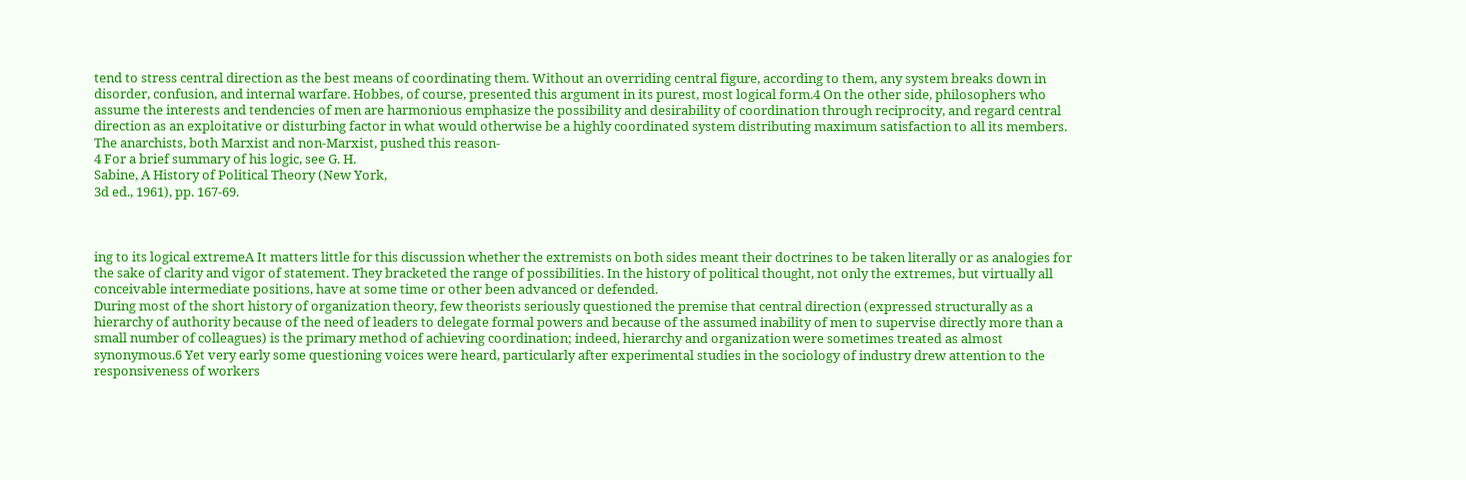tend to stress central direction as the best means of coordinating them. Without an overriding central figure, according to them, any system breaks down in disorder, confusion, and internal warfare. Hobbes, of course, presented this argument in its purest, most logical form.4 On the other side, philosophers who assume the interests and tendencies of men are harmonious emphasize the possibility and desirability of coordination through reciprocity, and regard central direction as an exploitative or disturbing factor in what would otherwise be a highly coordinated system distributing maximum satisfaction to all its members. The anarchists, both Marxist and non-Marxist, pushed this reason-
4 For a brief summary of his logic, see G. H.
Sabine, A History of Political Theory (New York,
3d ed., 1961), pp. 167-69.



ing to its logical extremeA It matters little for this discussion whether the extremists on both sides meant their doctrines to be taken literally or as analogies for the sake of clarity and vigor of statement. They bracketed the range of possibilities. In the history of political thought, not only the extremes, but virtually all conceivable intermediate positions, have at some time or other been advanced or defended.
During most of the short history of organization theory, few theorists seriously questioned the premise that central direction (expressed structurally as a hierarchy of authority because of the need of leaders to delegate formal powers and because of the assumed inability of men to supervise directly more than a small number of colleagues) is the primary method of achieving coordination; indeed, hierarchy and organization were sometimes treated as almost synonymous.6 Yet very early some questioning voices were heard, particularly after experimental studies in the sociology of industry drew attention to the responsiveness of workers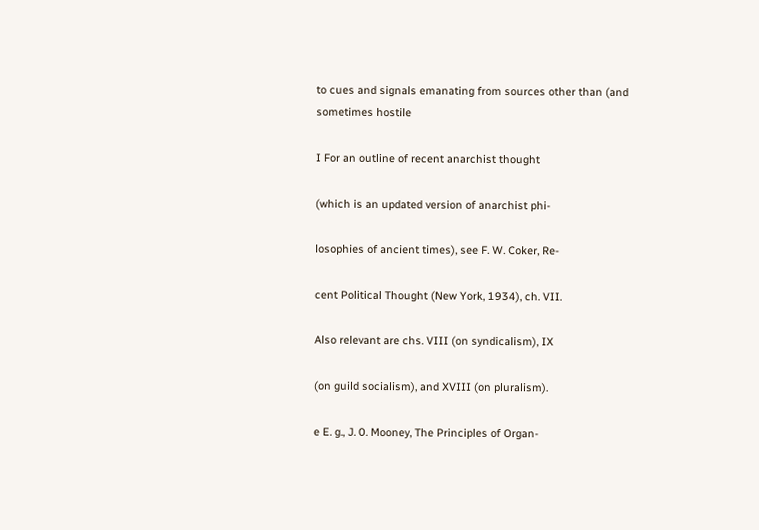to cues and signals emanating from sources other than (and sometimes hostile

I For an outline of recent anarchist thought

(which is an updated version of anarchist phi-

losophies of ancient times), see F. W. Coker, Re-

cent Political Thought (New York, 1934), ch. VII.

Also relevant are chs. VIII (on syndicalism), IX

(on guild socialism), and XVIII (on pluralism).

e E. g., J. 0. Mooney, The Principles of Organ-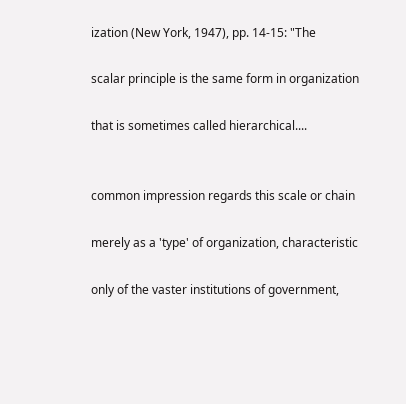ization (New York, 1947), pp. 14-15: "The

scalar principle is the same form in organization

that is sometimes called hierarchical....


common impression regards this scale or chain

merely as a 'type' of organization, characteristic

only of the vaster institutions of government,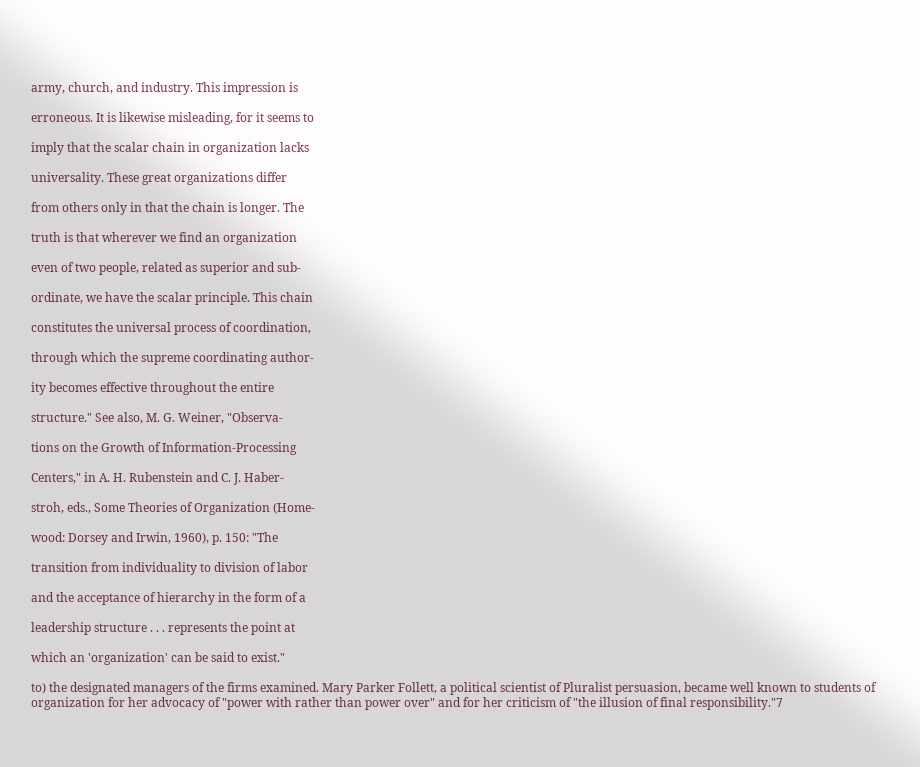army, church, and industry. This impression is

erroneous. It is likewise misleading, for it seems to

imply that the scalar chain in organization lacks

universality. These great organizations differ

from others only in that the chain is longer. The

truth is that wherever we find an organization

even of two people, related as superior and sub-

ordinate, we have the scalar principle. This chain

constitutes the universal process of coordination,

through which the supreme coordinating author-

ity becomes effective throughout the entire

structure." See also, M. G. Weiner, "Observa-

tions on the Growth of Information-Processing

Centers," in A. H. Rubenstein and C. J. Haber-

stroh, eds., Some Theories of Organization (Home-

wood: Dorsey and Irwin, 1960), p. 150: "The

transition from individuality to division of labor

and the acceptance of hierarchy in the form of a

leadership structure . . . represents the point at

which an 'organization' can be said to exist."

to) the designated managers of the firms examined. Mary Parker Follett, a political scientist of Pluralist persuasion, became well known to students of organization for her advocacy of "power with rather than power over" and for her criticism of "the illusion of final responsibility."7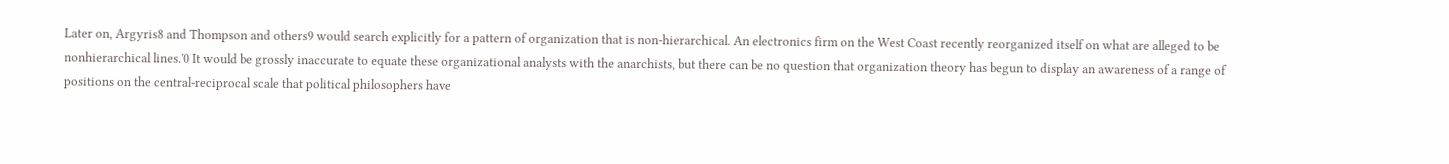Later on, Argyris8 and Thompson and others9 would search explicitly for a pattern of organization that is non-hierarchical. An electronics firm on the West Coast recently reorganized itself on what are alleged to be nonhierarchical lines.'0 It would be grossly inaccurate to equate these organizational analysts with the anarchists, but there can be no question that organization theory has begun to display an awareness of a range of positions on the central-reciprocal scale that political philosophers have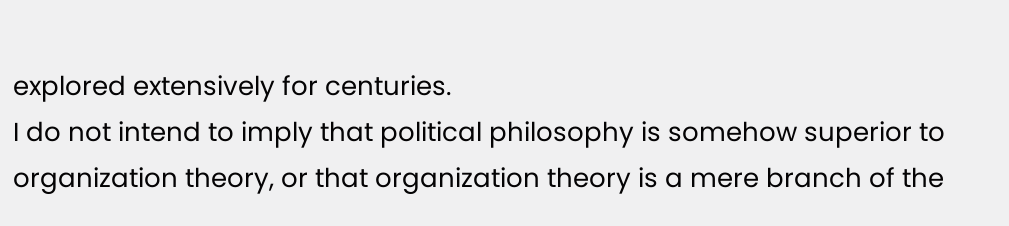explored extensively for centuries.
I do not intend to imply that political philosophy is somehow superior to organization theory, or that organization theory is a mere branch of the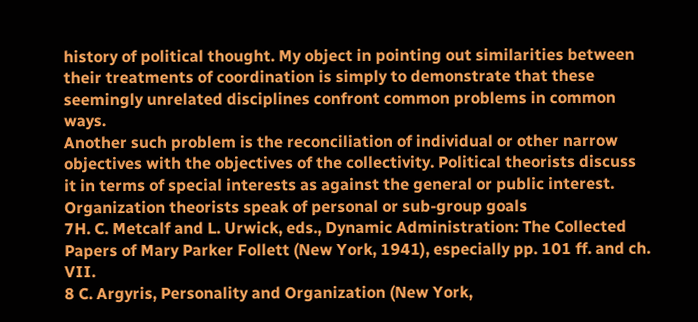history of political thought. My object in pointing out similarities between their treatments of coordination is simply to demonstrate that these seemingly unrelated disciplines confront common problems in common ways.
Another such problem is the reconciliation of individual or other narrow objectives with the objectives of the collectivity. Political theorists discuss it in terms of special interests as against the general or public interest. Organization theorists speak of personal or sub-group goals
7H. C. Metcalf and L. Urwick, eds., Dynamic Administration: The Collected Papers of Mary Parker Follett (New York, 1941), especially pp. 101 ff. and ch. VII.
8 C. Argyris, Personality and Organization (New York,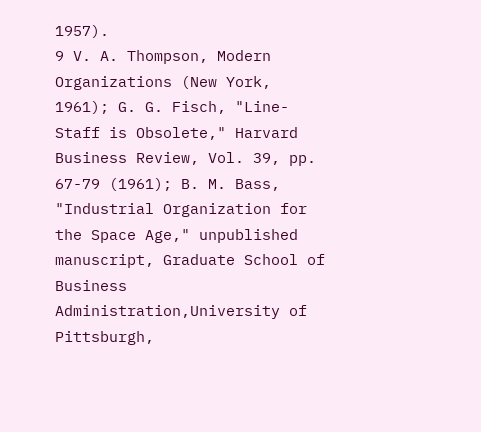1957).
9 V. A. Thompson, Modern Organizations (New York, 1961); G. G. Fisch, "Line-Staff is Obsolete," Harvard Business Review, Vol. 39, pp. 67-79 (1961); B. M. Bass, "Industrial Organization for the Space Age," unpublished manuscript, Graduate School of Business Administration,University of Pittsburgh,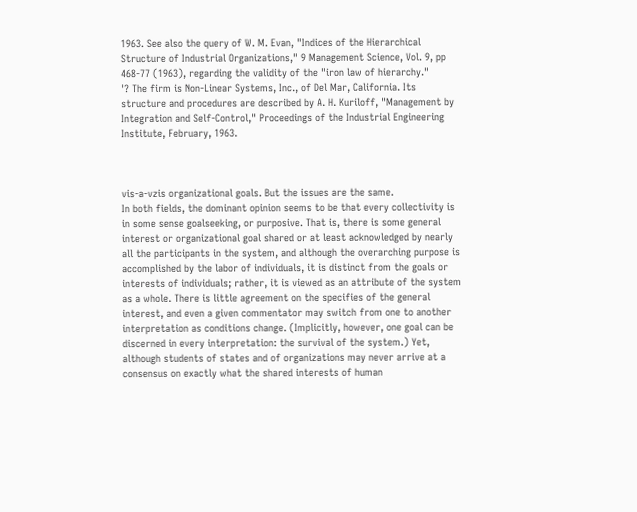1963. See also the query of W. M. Evan, "Indices of the Hierarchical Structure of Industrial Organizations," 9 Management Science, Vol. 9, pp 468-77 (1963), regarding the validity of the "iron law of hierarchy."
'? The firm is Non-Linear Systems, Inc., of Del Mar, California. Its structure and procedures are described by A. H. Kuriloff, "Management by Integration and Self-Control," Proceedings of the Industrial Engineering Institute, February, 1963.



vis-a-vzis organizational goals. But the issues are the same.
In both fields, the dominant opinion seems to be that every collectivity is in some sense goalseeking, or purposive. That is, there is some general interest or organizational goal shared or at least acknowledged by nearly all the participants in the system, and although the overarching purpose is accomplished by the labor of individuals, it is distinct from the goals or interests of individuals; rather, it is viewed as an attribute of the system as a whole. There is little agreement on the specifies of the general interest, and even a given commentator may switch from one to another interpretation as conditions change. (Implicitly, however, one goal can be discerned in every interpretation: the survival of the system.) Yet, although students of states and of organizations may never arrive at a consensus on exactly what the shared interests of human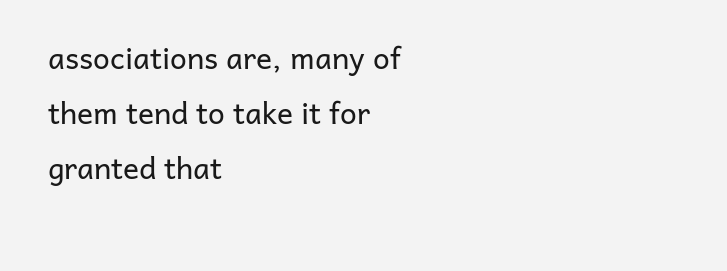associations are, many of them tend to take it for granted that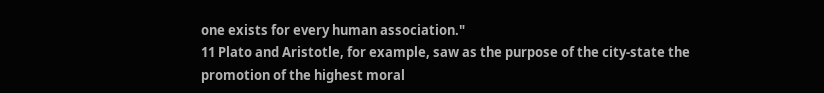one exists for every human association."
11 Plato and Aristotle, for example, saw as the purpose of the city-state the promotion of the highest moral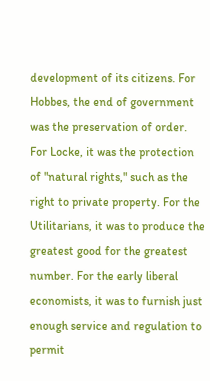development of its citizens. For Hobbes, the end of government was the preservation of order. For Locke, it was the protection of "natural rights," such as the right to private property. For the Utilitarians, it was to produce the greatest good for the greatest number. For the early liberal economists, it was to furnish just enough service and regulation to permit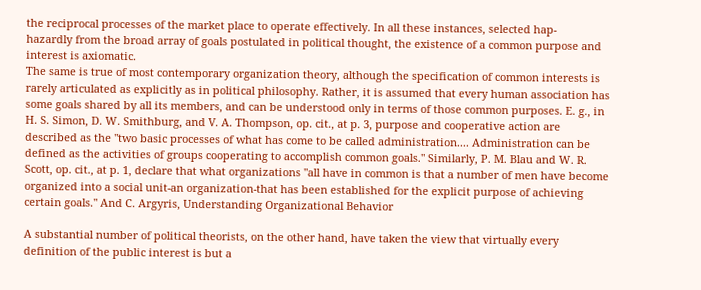the reciprocal processes of the market place to operate effectively. In all these instances, selected hap-
hazardly from the broad array of goals postulated in political thought, the existence of a common purpose and interest is axiomatic.
The same is true of most contemporary organization theory, although the specification of common interests is rarely articulated as explicitly as in political philosophy. Rather, it is assumed that every human association has some goals shared by all its members, and can be understood only in terms of those common purposes. E. g., in H. S. Simon, D. W. Smithburg, and V. A. Thompson, op. cit., at p. 3, purpose and cooperative action are described as the "two basic processes of what has come to be called administration.... Administration can be defined as the activities of groups cooperating to accomplish common goals." Similarly, P. M. Blau and W. R. Scott, op. cit., at p. 1, declare that what organizations "all have in common is that a number of men have become organized into a social unit-an organization-that has been established for the explicit purpose of achieving certain goals." And C. Argyris, Understanding Organizational Behavior

A substantial number of political theorists, on the other hand, have taken the view that virtually every definition of the public interest is but a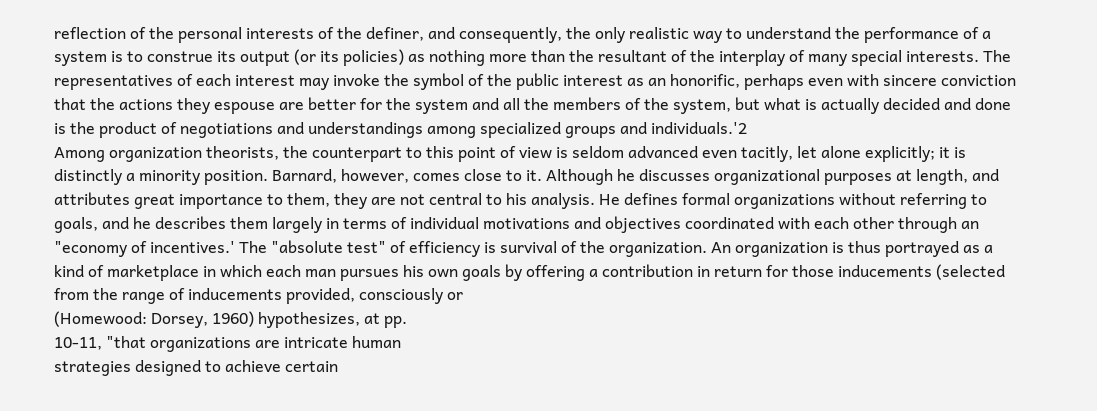reflection of the personal interests of the definer, and consequently, the only realistic way to understand the performance of a system is to construe its output (or its policies) as nothing more than the resultant of the interplay of many special interests. The representatives of each interest may invoke the symbol of the public interest as an honorific, perhaps even with sincere conviction that the actions they espouse are better for the system and all the members of the system, but what is actually decided and done is the product of negotiations and understandings among specialized groups and individuals.'2
Among organization theorists, the counterpart to this point of view is seldom advanced even tacitly, let alone explicitly; it is distinctly a minority position. Barnard, however, comes close to it. Although he discusses organizational purposes at length, and attributes great importance to them, they are not central to his analysis. He defines formal organizations without referring to goals, and he describes them largely in terms of individual motivations and objectives coordinated with each other through an "economy of incentives.' The "absolute test" of efficiency is survival of the organization. An organization is thus portrayed as a kind of marketplace in which each man pursues his own goals by offering a contribution in return for those inducements (selected from the range of inducements provided, consciously or
(Homewood: Dorsey, 1960) hypothesizes, at pp.
10-11, "that organizations are intricate human
strategies designed to achieve certain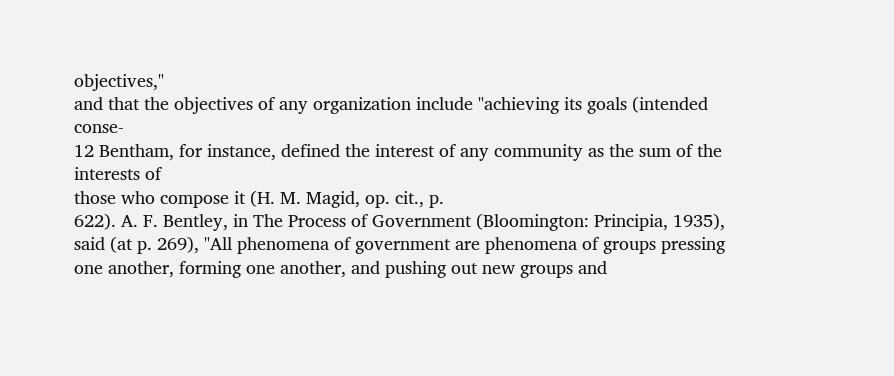objectives,"
and that the objectives of any organization include "achieving its goals (intended conse-
12 Bentham, for instance, defined the interest of any community as the sum of the interests of
those who compose it (H. M. Magid, op. cit., p.
622). A. F. Bentley, in The Process of Government (Bloomington: Principia, 1935), said (at p. 269), "All phenomena of government are phenomena of groups pressing one another, forming one another, and pushing out new groups and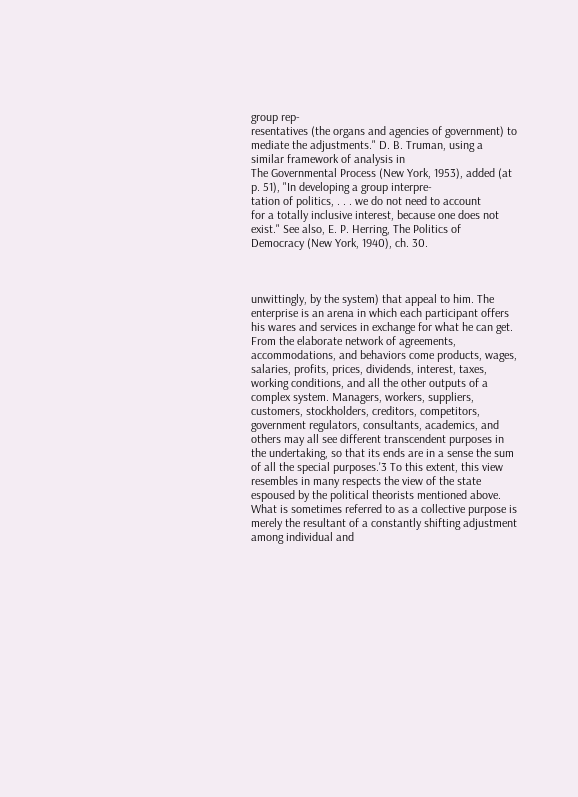group rep-
resentatives (the organs and agencies of government) to mediate the adjustments." D. B. Truman, using a similar framework of analysis in
The Governmental Process (New York, 1953), added (at p. 51), "In developing a group interpre-
tation of politics, . . . we do not need to account
for a totally inclusive interest, because one does not exist." See also, E. P. Herring, The Politics of
Democracy (New York, 1940), ch. 30.



unwittingly, by the system) that appeal to him. The enterprise is an arena in which each participant offers his wares and services in exchange for what he can get. From the elaborate network of agreements, accommodations, and behaviors come products, wages, salaries, profits, prices, dividends, interest, taxes, working conditions, and all the other outputs of a complex system. Managers, workers, suppliers, customers, stockholders, creditors, competitors, government regulators, consultants, academics, and others may all see different transcendent purposes in the undertaking, so that its ends are in a sense the sum of all the special purposes.'3 To this extent, this view resembles in many respects the view of the state espoused by the political theorists mentioned above. What is sometimes referred to as a collective purpose is merely the resultant of a constantly shifting adjustment among individual and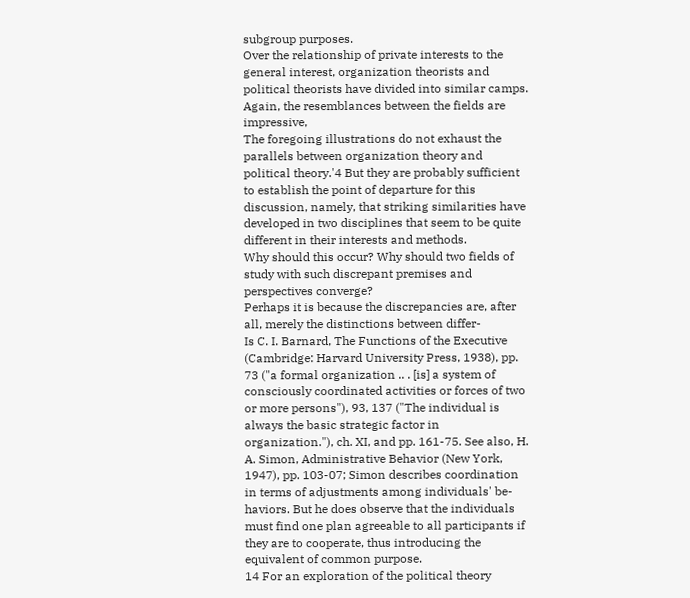subgroup purposes.
Over the relationship of private interests to the general interest, organization theorists and political theorists have divided into similar camps. Again, the resemblances between the fields are impressive,
The foregoing illustrations do not exhaust the parallels between organization theory and political theory.'4 But they are probably sufficient to establish the point of departure for this discussion, namely, that striking similarities have developed in two disciplines that seem to be quite different in their interests and methods.
Why should this occur? Why should two fields of study with such discrepant premises and perspectives converge?
Perhaps it is because the discrepancies are, after all, merely the distinctions between differ-
Is C. I. Barnard, The Functions of the Executive (Cambridge: Harvard University Press, 1938), pp. 73 ("a formal organization .. . [is] a system of
consciously coordinated activities or forces of two or more persons"), 93, 137 ("The individual is always the basic strategic factor in organization."), ch. XI, and pp. 161-75. See also, H. A. Simon, Administrative Behavior (New York, 1947), pp. 103-07; Simon describes coordination in terms of adjustments among individuals' be-
haviors. But he does observe that the individuals must find one plan agreeable to all participants if
they are to cooperate, thus introducing the equivalent of common purpose.
14 For an exploration of the political theory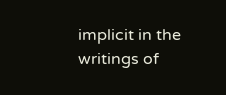implicit in the writings of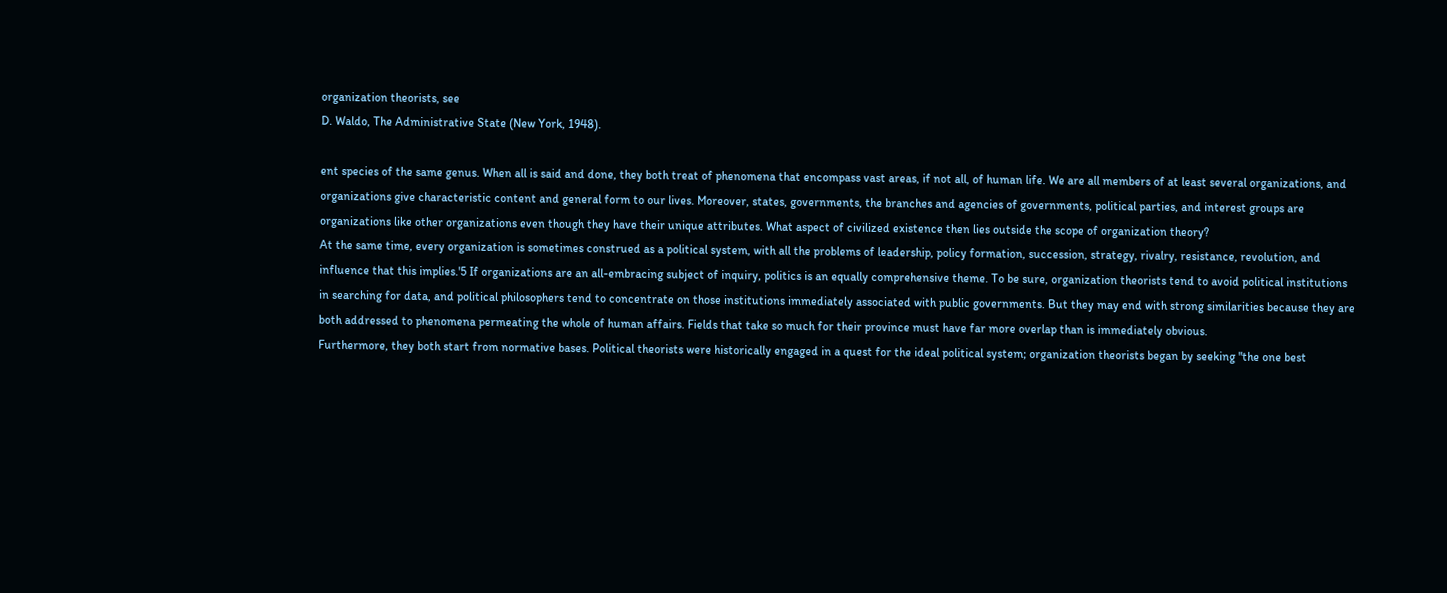organization theorists, see
D. Waldo, The Administrative State (New York, 1948).

ent species of the same genus. When all is said and done, they both treat of phenomena that encompass vast areas, if not all, of human life. We are all members of at least several organizations, and organizations give characteristic content and general form to our lives. Moreover, states, governments, the branches and agencies of governments, political parties, and interest groups are organizations like other organizations even though they have their unique attributes. What aspect of civilized existence then lies outside the scope of organization theory?
At the same time, every organization is sometimes construed as a political system, with all the problems of leadership, policy formation, succession, strategy, rivalry, resistance, revolution, and influence that this implies.'5 If organizations are an all-embracing subject of inquiry, politics is an equally comprehensive theme. To be sure, organization theorists tend to avoid political institutions in searching for data, and political philosophers tend to concentrate on those institutions immediately associated with public governments. But they may end with strong similarities because they are both addressed to phenomena permeating the whole of human affairs. Fields that take so much for their province must have far more overlap than is immediately obvious.
Furthermore, they both start from normative bases. Political theorists were historically engaged in a quest for the ideal political system; organization theorists began by seeking "the one best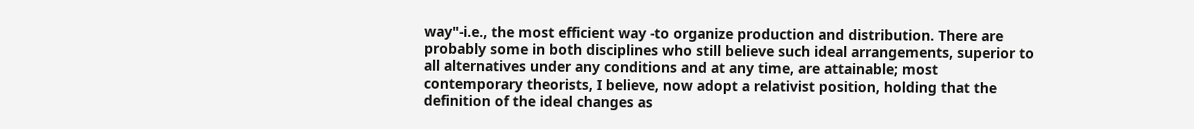way"-i.e., the most efficient way -to organize production and distribution. There are probably some in both disciplines who still believe such ideal arrangements, superior to all alternatives under any conditions and at any time, are attainable; most contemporary theorists, I believe, now adopt a relativist position, holding that the definition of the ideal changes as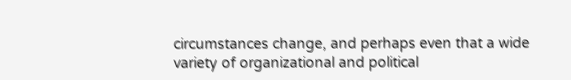circumstances change, and perhaps even that a wide variety of organizational and political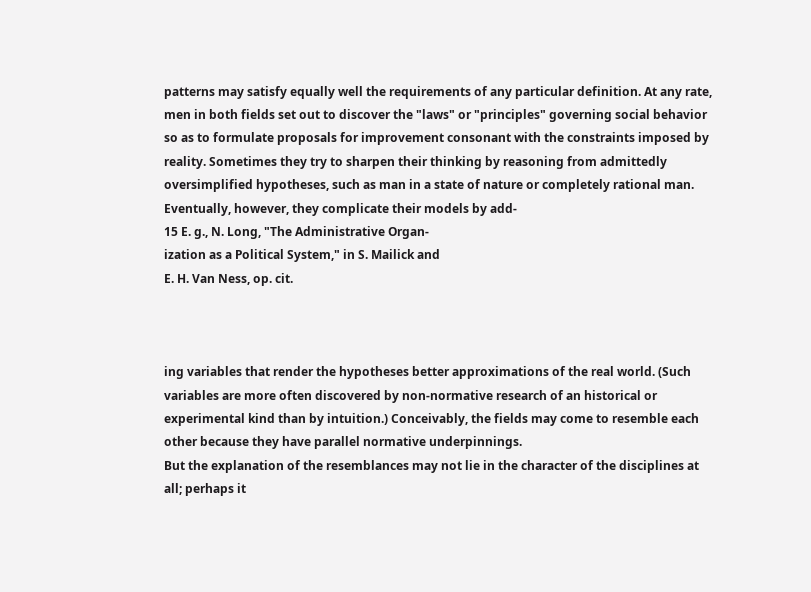patterns may satisfy equally well the requirements of any particular definition. At any rate, men in both fields set out to discover the "laws" or "principles" governing social behavior so as to formulate proposals for improvement consonant with the constraints imposed by reality. Sometimes they try to sharpen their thinking by reasoning from admittedly oversimplified hypotheses, such as man in a state of nature or completely rational man. Eventually, however, they complicate their models by add-
15 E. g., N. Long, "The Administrative Organ-
ization as a Political System," in S. Mailick and
E. H. Van Ness, op. cit.



ing variables that render the hypotheses better approximations of the real world. (Such variables are more often discovered by non-normative research of an historical or experimental kind than by intuition.) Conceivably, the fields may come to resemble each other because they have parallel normative underpinnings.
But the explanation of the resemblances may not lie in the character of the disciplines at all; perhaps it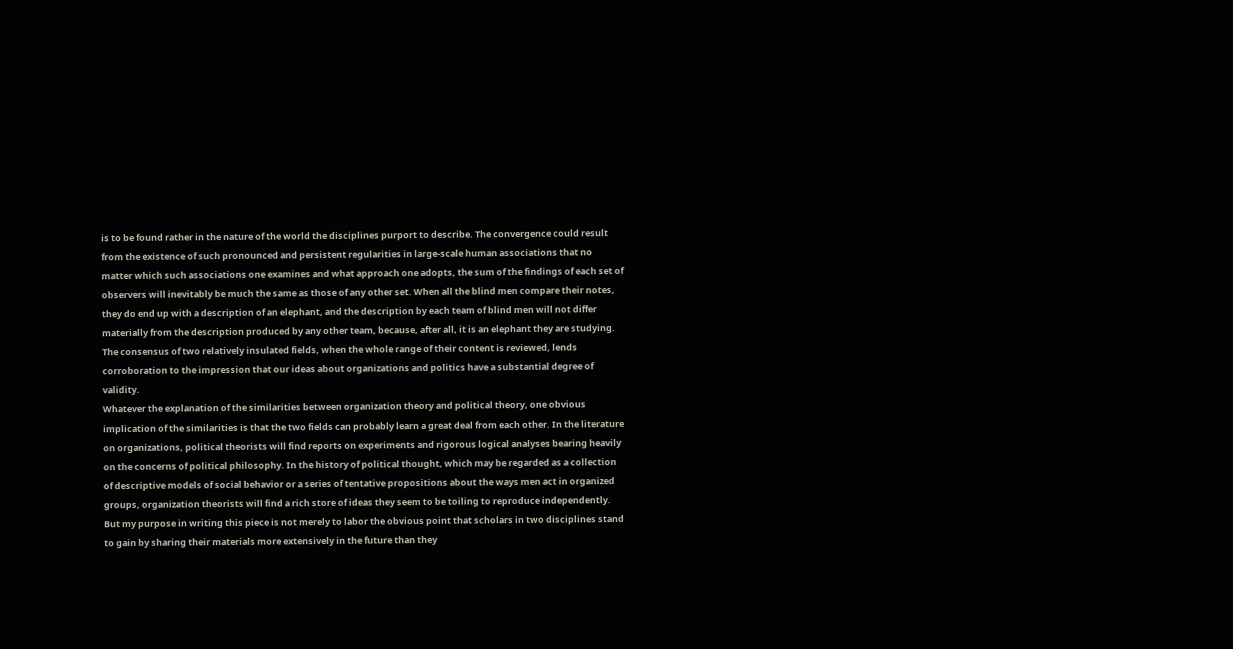is to be found rather in the nature of the world the disciplines purport to describe. The convergence could result from the existence of such pronounced and persistent regularities in large-scale human associations that no matter which such associations one examines and what approach one adopts, the sum of the findings of each set of observers will inevitably be much the same as those of any other set. When all the blind men compare their notes, they do end up with a description of an elephant, and the description by each team of blind men will not differ materially from the description produced by any other team, because, after all, it is an elephant they are studying. The consensus of two relatively insulated fields, when the whole range of their content is reviewed, lends corroboration to the impression that our ideas about organizations and politics have a substantial degree of validity.
Whatever the explanation of the similarities between organization theory and political theory, one obvious implication of the similarities is that the two fields can probably learn a great deal from each other. In the literature on organizations, political theorists will find reports on experiments and rigorous logical analyses bearing heavily on the concerns of political philosophy. In the history of political thought, which may be regarded as a collection of descriptive models of social behavior or a series of tentative propositions about the ways men act in organized groups, organization theorists will find a rich store of ideas they seem to be toiling to reproduce independently.
But my purpose in writing this piece is not merely to labor the obvious point that scholars in two disciplines stand to gain by sharing their materials more extensively in the future than they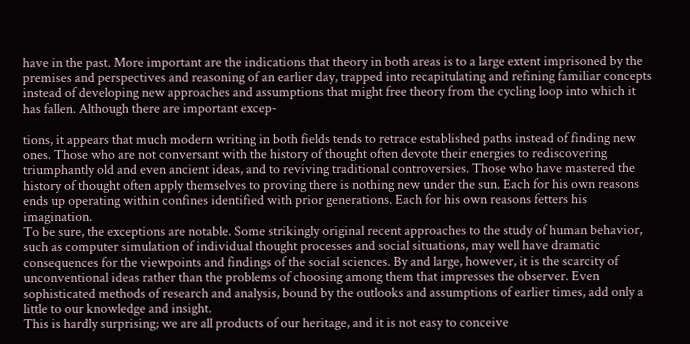have in the past. More important are the indications that theory in both areas is to a large extent imprisoned by the premises and perspectives and reasoning of an earlier day, trapped into recapitulating and refining familiar concepts instead of developing new approaches and assumptions that might free theory from the cycling loop into which it has fallen. Although there are important excep-

tions, it appears that much modern writing in both fields tends to retrace established paths instead of finding new ones. Those who are not conversant with the history of thought often devote their energies to rediscovering triumphantly old and even ancient ideas, and to reviving traditional controversies. Those who have mastered the history of thought often apply themselves to proving there is nothing new under the sun. Each for his own reasons ends up operating within confines identified with prior generations. Each for his own reasons fetters his imagination.
To be sure, the exceptions are notable. Some strikingly original recent approaches to the study of human behavior, such as computer simulation of individual thought processes and social situations, may well have dramatic consequences for the viewpoints and findings of the social sciences. By and large, however, it is the scarcity of unconventional ideas rather than the problems of choosing among them that impresses the observer. Even sophisticated methods of research and analysis, bound by the outlooks and assumptions of earlier times, add only a little to our knowledge and insight.
This is hardly surprising; we are all products of our heritage, and it is not easy to conceive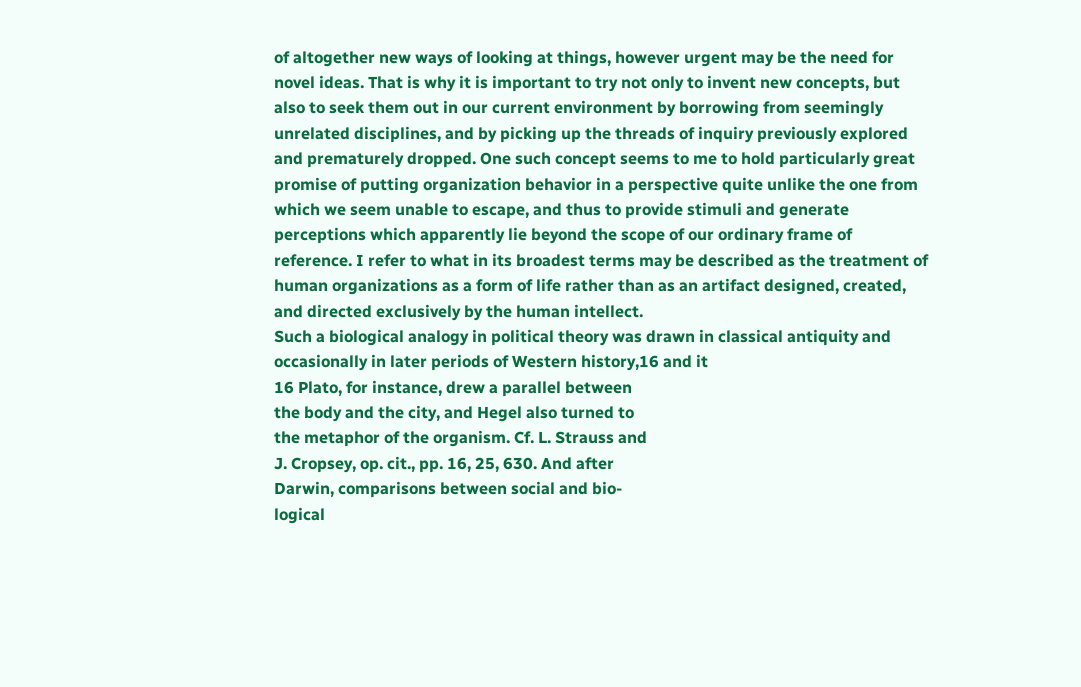of altogether new ways of looking at things, however urgent may be the need for novel ideas. That is why it is important to try not only to invent new concepts, but also to seek them out in our current environment by borrowing from seemingly unrelated disciplines, and by picking up the threads of inquiry previously explored and prematurely dropped. One such concept seems to me to hold particularly great promise of putting organization behavior in a perspective quite unlike the one from which we seem unable to escape, and thus to provide stimuli and generate perceptions which apparently lie beyond the scope of our ordinary frame of reference. I refer to what in its broadest terms may be described as the treatment of human organizations as a form of life rather than as an artifact designed, created, and directed exclusively by the human intellect.
Such a biological analogy in political theory was drawn in classical antiquity and occasionally in later periods of Western history,16 and it
16 Plato, for instance, drew a parallel between
the body and the city, and Hegel also turned to
the metaphor of the organism. Cf. L. Strauss and
J. Cropsey, op. cit., pp. 16, 25, 630. And after
Darwin, comparisons between social and bio-
logical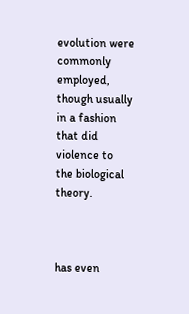evolution were commonly employed,
though usually in a fashion that did violence to
the biological theory.



has even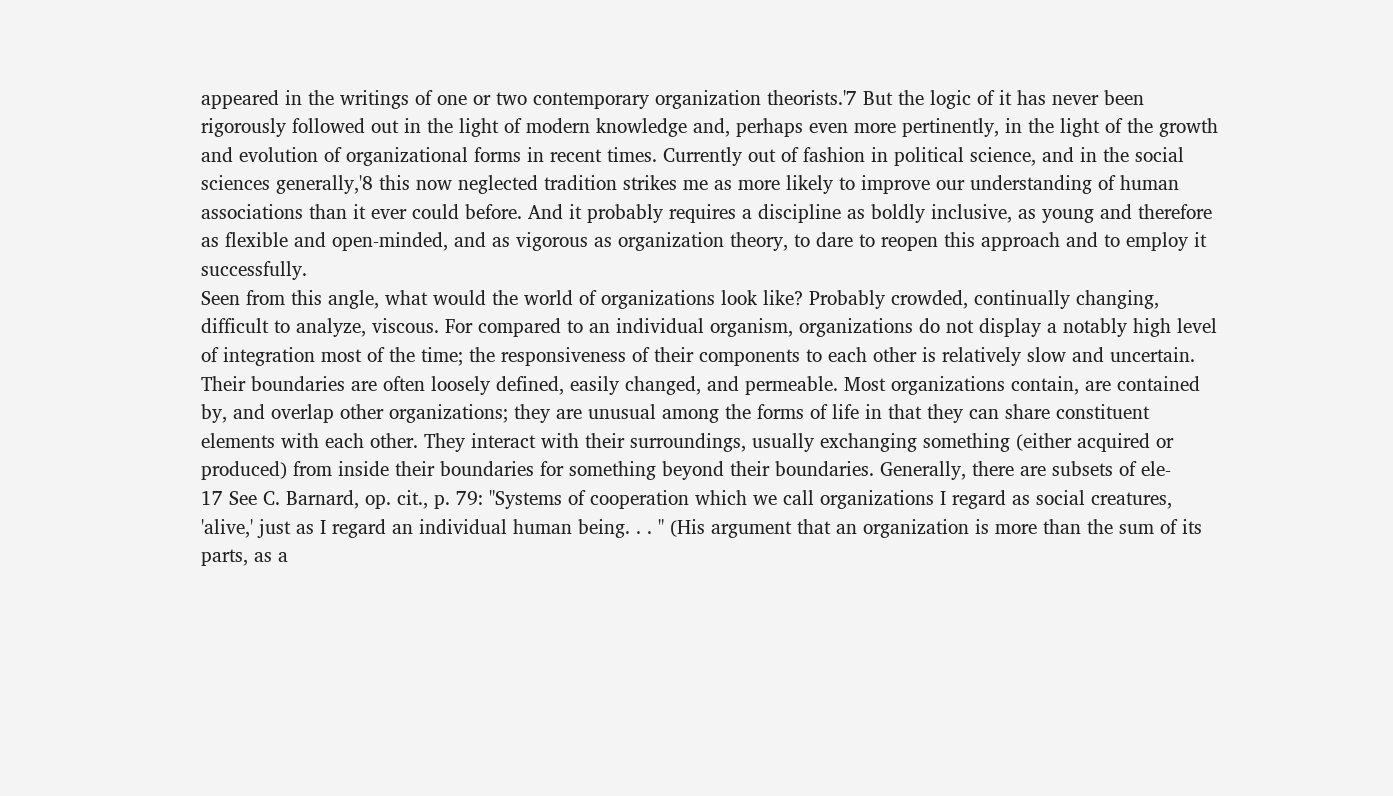appeared in the writings of one or two contemporary organization theorists.'7 But the logic of it has never been rigorously followed out in the light of modern knowledge and, perhaps even more pertinently, in the light of the growth and evolution of organizational forms in recent times. Currently out of fashion in political science, and in the social sciences generally,'8 this now neglected tradition strikes me as more likely to improve our understanding of human associations than it ever could before. And it probably requires a discipline as boldly inclusive, as young and therefore as flexible and open-minded, and as vigorous as organization theory, to dare to reopen this approach and to employ it successfully.
Seen from this angle, what would the world of organizations look like? Probably crowded, continually changing, difficult to analyze, viscous. For compared to an individual organism, organizations do not display a notably high level of integration most of the time; the responsiveness of their components to each other is relatively slow and uncertain. Their boundaries are often loosely defined, easily changed, and permeable. Most organizations contain, are contained by, and overlap other organizations; they are unusual among the forms of life in that they can share constituent elements with each other. They interact with their surroundings, usually exchanging something (either acquired or produced) from inside their boundaries for something beyond their boundaries. Generally, there are subsets of ele-
17 See C. Barnard, op. cit., p. 79: "Systems of cooperation which we call organizations I regard as social creatures, 'alive,' just as I regard an individual human being. . . " (His argument that an organization is more than the sum of its parts, as a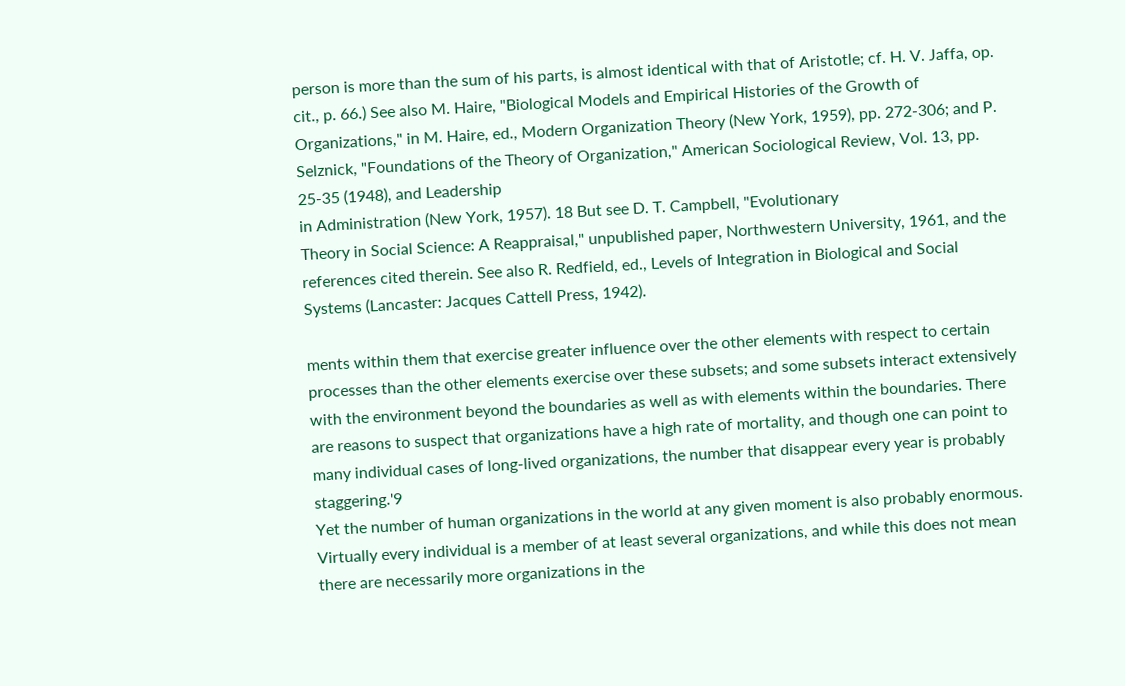person is more than the sum of his parts, is almost identical with that of Aristotle; cf. H. V. Jaffa, op. cit., p. 66.) See also M. Haire, "Biological Models and Empirical Histories of the Growth of Organizations," in M. Haire, ed., Modern Organization Theory (New York, 1959), pp. 272-306; and P. Selznick, "Foundations of the Theory of Organization," American Sociological Review, Vol. 13, pp. 25-35 (1948), and Leadership
in Administration (New York, 1957). 18 But see D. T. Campbell, "Evolutionary
Theory in Social Science: A Reappraisal," unpublished paper, Northwestern University, 1961, and the references cited therein. See also R. Redfield, ed., Levels of Integration in Biological and Social Systems (Lancaster: Jacques Cattell Press, 1942).

ments within them that exercise greater influence over the other elements with respect to certain processes than the other elements exercise over these subsets; and some subsets interact extensively with the environment beyond the boundaries as well as with elements within the boundaries. There are reasons to suspect that organizations have a high rate of mortality, and though one can point to many individual cases of long-lived organizations, the number that disappear every year is probably staggering.'9
Yet the number of human organizations in the world at any given moment is also probably enormous. Virtually every individual is a member of at least several organizations, and while this does not mean there are necessarily more organizations in the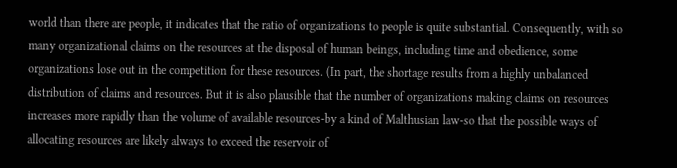world than there are people, it indicates that the ratio of organizations to people is quite substantial. Consequently, with so many organizational claims on the resources at the disposal of human beings, including time and obedience, some organizations lose out in the competition for these resources. (In part, the shortage results from a highly unbalanced distribution of claims and resources. But it is also plausible that the number of organizations making claims on resources increases more rapidly than the volume of available resources-by a kind of Malthusian law-so that the possible ways of allocating resources are likely always to exceed the reservoir of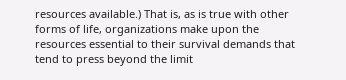resources available.) That is, as is true with other forms of life, organizations make upon the resources essential to their survival demands that tend to press beyond the limit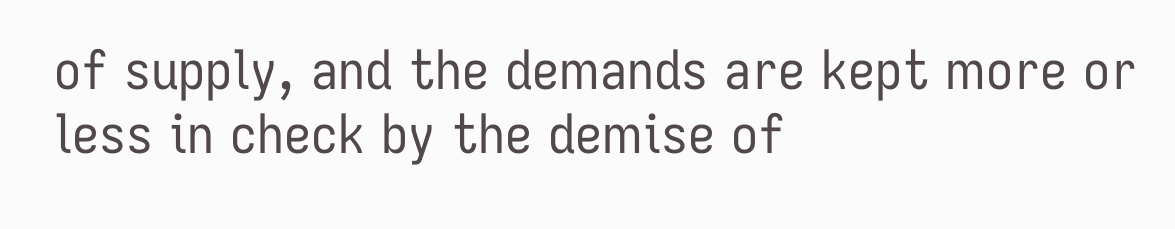of supply, and the demands are kept more or less in check by the demise of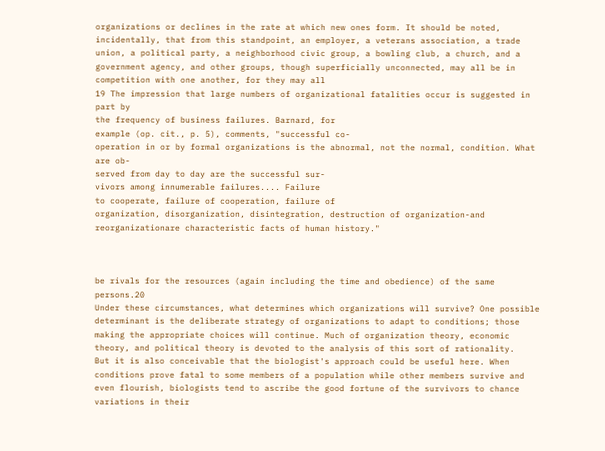organizations or declines in the rate at which new ones form. It should be noted, incidentally, that from this standpoint, an employer, a veterans association, a trade union, a political party, a neighborhood civic group, a bowling club, a church, and a government agency, and other groups, though superficially unconnected, may all be in competition with one another, for they may all
19 The impression that large numbers of organizational fatalities occur is suggested in part by
the frequency of business failures. Barnard, for
example (op. cit., p. 5), comments, "successful co-
operation in or by formal organizations is the abnormal, not the normal, condition. What are ob-
served from day to day are the successful sur-
vivors among innumerable failures.... Failure
to cooperate, failure of cooperation, failure of
organization, disorganization, disintegration, destruction of organization-and reorganizationare characteristic facts of human history."



be rivals for the resources (again including the time and obedience) of the same persons.20
Under these circumstances, what determines which organizations will survive? One possible determinant is the deliberate strategy of organizations to adapt to conditions; those making the appropriate choices will continue. Much of organization theory, economic theory, and political theory is devoted to the analysis of this sort of rationality.
But it is also conceivable that the biologist's approach could be useful here. When conditions prove fatal to some members of a population while other members survive and even flourish, biologists tend to ascribe the good fortune of the survivors to chance variations in their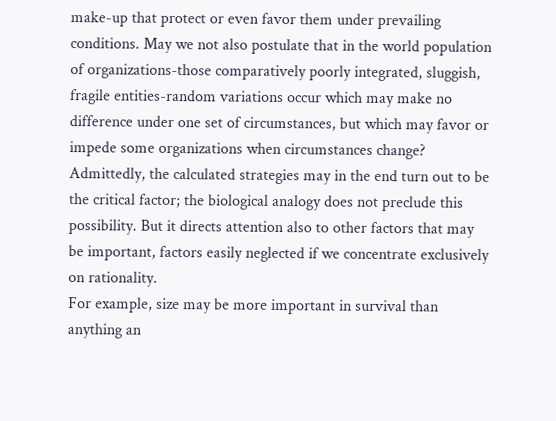make-up that protect or even favor them under prevailing conditions. May we not also postulate that in the world population of organizations-those comparatively poorly integrated, sluggish, fragile entities-random variations occur which may make no difference under one set of circumstances, but which may favor or impede some organizations when circumstances change? Admittedly, the calculated strategies may in the end turn out to be the critical factor; the biological analogy does not preclude this possibility. But it directs attention also to other factors that may be important, factors easily neglected if we concentrate exclusively on rationality.
For example, size may be more important in survival than anything an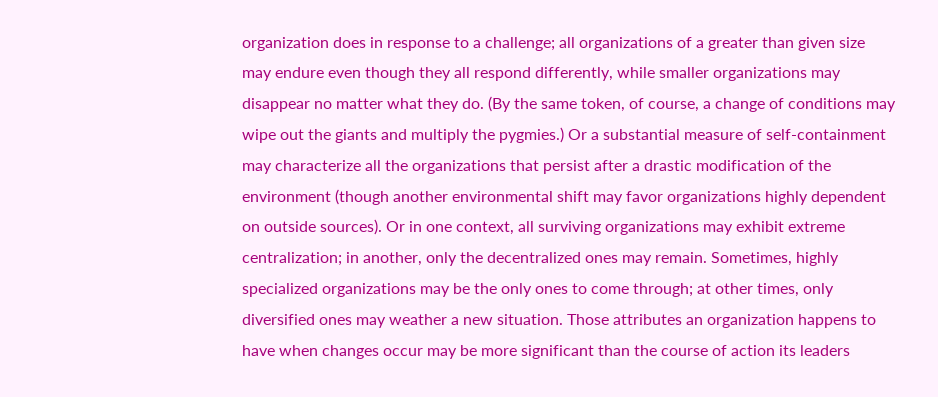organization does in response to a challenge; all organizations of a greater than given size may endure even though they all respond differently, while smaller organizations may disappear no matter what they do. (By the same token, of course, a change of conditions may wipe out the giants and multiply the pygmies.) Or a substantial measure of self-containment may characterize all the organizations that persist after a drastic modification of the environment (though another environmental shift may favor organizations highly dependent on outside sources). Or in one context, all surviving organizations may exhibit extreme centralization; in another, only the decentralized ones may remain. Sometimes, highly specialized organizations may be the only ones to come through; at other times, only diversified ones may weather a new situation. Those attributes an organization happens to have when changes occur may be more significant than the course of action its leaders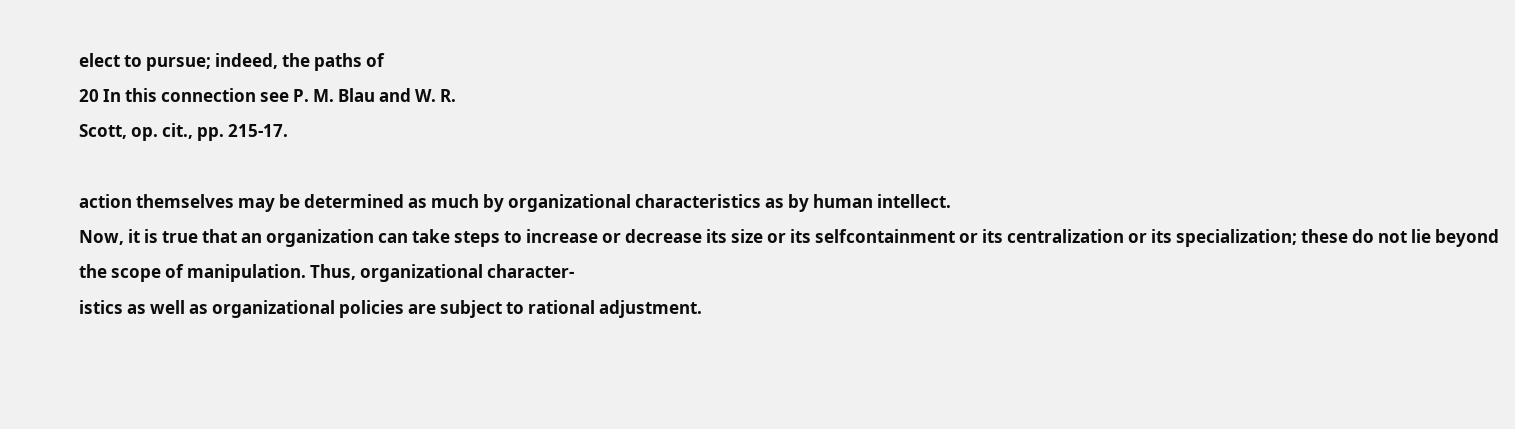elect to pursue; indeed, the paths of
20 In this connection see P. M. Blau and W. R.
Scott, op. cit., pp. 215-17.

action themselves may be determined as much by organizational characteristics as by human intellect.
Now, it is true that an organization can take steps to increase or decrease its size or its selfcontainment or its centralization or its specialization; these do not lie beyond the scope of manipulation. Thus, organizational character-
istics as well as organizational policies are subject to rational adjustment.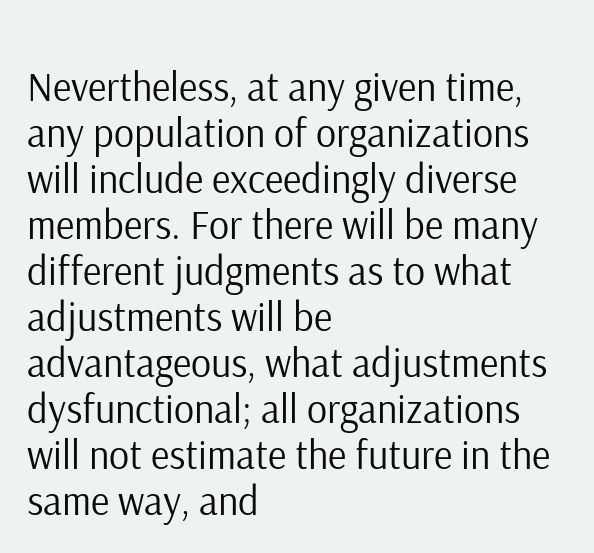Nevertheless, at any given time, any population of organizations will include exceedingly diverse members. For there will be many different judgments as to what adjustments will be advantageous, what adjustments dysfunctional; all organizations will not estimate the future in the same way, and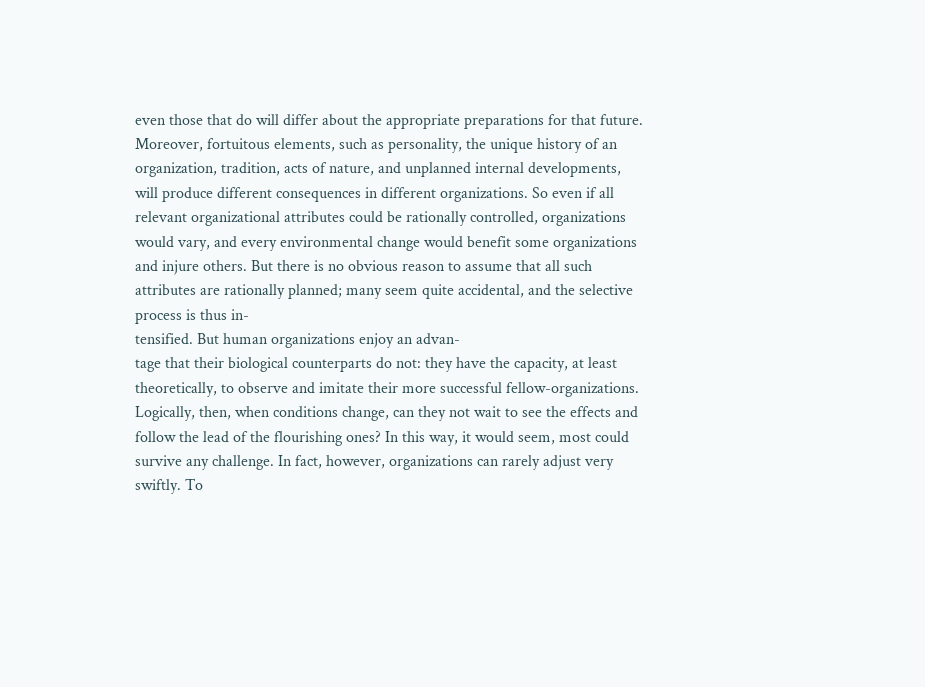even those that do will differ about the appropriate preparations for that future. Moreover, fortuitous elements, such as personality, the unique history of an organization, tradition, acts of nature, and unplanned internal developments, will produce different consequences in different organizations. So even if all relevant organizational attributes could be rationally controlled, organizations would vary, and every environmental change would benefit some organizations and injure others. But there is no obvious reason to assume that all such attributes are rationally planned; many seem quite accidental, and the selective process is thus in-
tensified. But human organizations enjoy an advan-
tage that their biological counterparts do not: they have the capacity, at least theoretically, to observe and imitate their more successful fellow-organizations. Logically, then, when conditions change, can they not wait to see the effects and follow the lead of the flourishing ones? In this way, it would seem, most could survive any challenge. In fact, however, organizations can rarely adjust very swiftly. To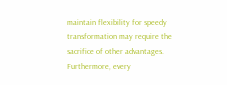maintain flexibility for speedy transformation may require the sacrifice of other advantages. Furthermore, every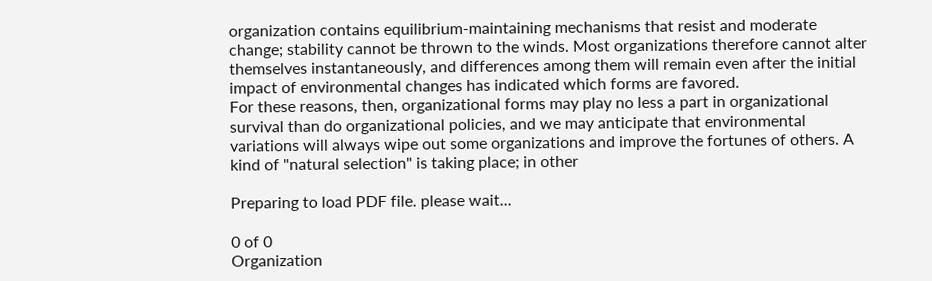organization contains equilibrium-maintaining mechanisms that resist and moderate change; stability cannot be thrown to the winds. Most organizations therefore cannot alter themselves instantaneously, and differences among them will remain even after the initial impact of environmental changes has indicated which forms are favored.
For these reasons, then, organizational forms may play no less a part in organizational survival than do organizational policies, and we may anticipate that environmental variations will always wipe out some organizations and improve the fortunes of others. A kind of "natural selection" is taking place; in other

Preparing to load PDF file. please wait...

0 of 0
Organization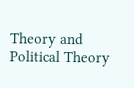Theory and Political Theory